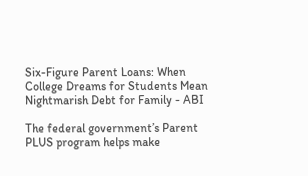Six-Figure Parent Loans: When College Dreams for Students Mean Nightmarish Debt for Family - ABI

The federal government’s Parent PLUS program helps make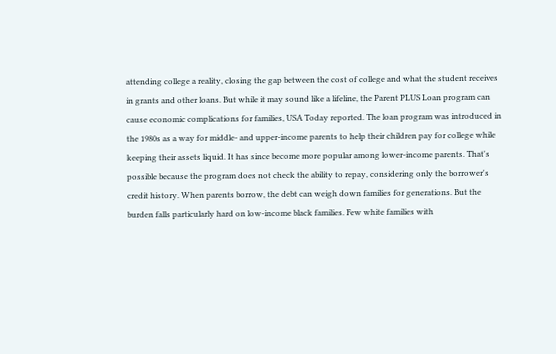attending college a reality, closing the gap between the cost of college and what the student receives in grants and other loans. But while it may sound like a lifeline, the Parent PLUS Loan program can cause economic complications for families, USA Today reported. The loan program was introduced in the 1980s as a way for middle- and upper-income parents to help their children pay for college while keeping their assets liquid. It has since become more popular among lower-income parents. That's possible because the program does not check the ability to repay, considering only the borrower's credit history. When parents borrow, the debt can weigh down families for generations. But the burden falls particularly hard on low-income black families. Few white families with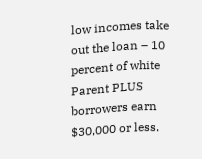low incomes take out the loan – 10 percent of white Parent PLUS borrowers earn $30,000 or less.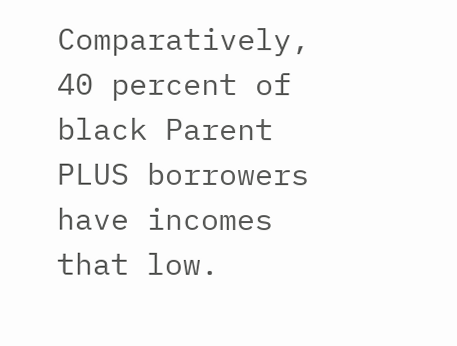Comparatively, 40 percent of black Parent PLUS borrowers have incomes that low.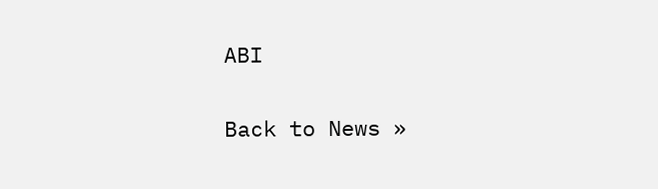ABI

Back to News »